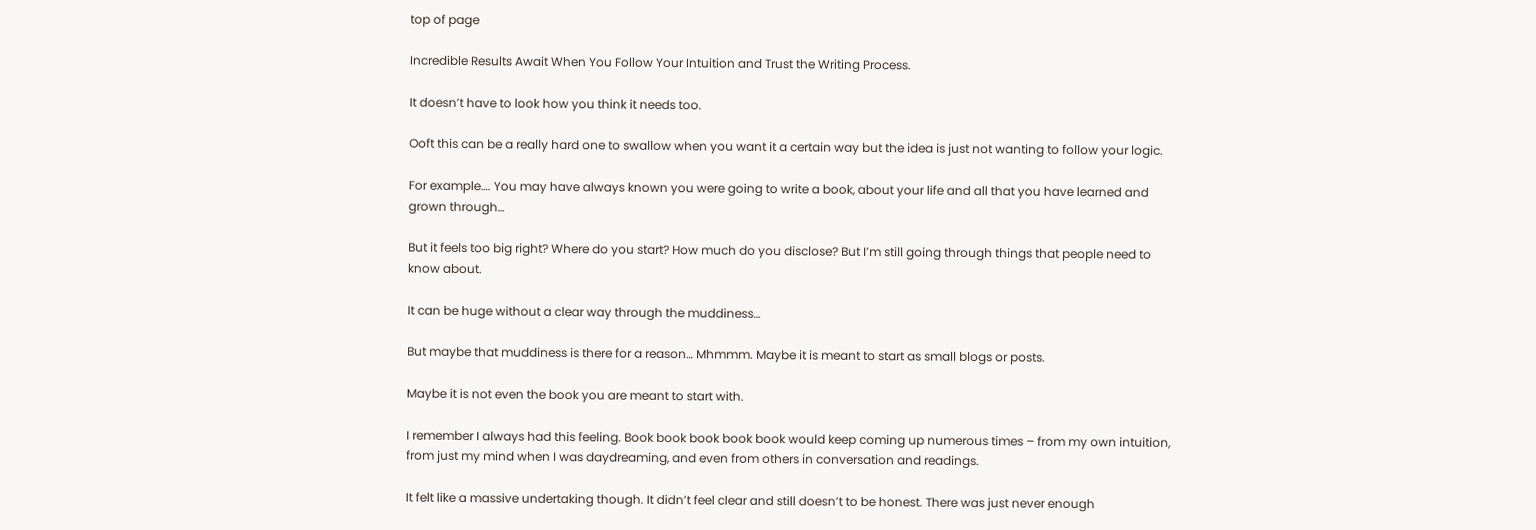top of page

Incredible Results Await When You Follow Your Intuition and Trust the Writing Process.

It doesn’t have to look how you think it needs too.

Ooft this can be a really hard one to swallow when you want it a certain way but the idea is just not wanting to follow your logic.

For example…. You may have always known you were going to write a book, about your life and all that you have learned and grown through…

But it feels too big right? Where do you start? How much do you disclose? But I’m still going through things that people need to know about.

It can be huge without a clear way through the muddiness…

But maybe that muddiness is there for a reason… Mhmmm. Maybe it is meant to start as small blogs or posts.

Maybe it is not even the book you are meant to start with.

I remember I always had this feeling. Book book book book book would keep coming up numerous times – from my own intuition, from just my mind when I was daydreaming, and even from others in conversation and readings.

It felt like a massive undertaking though. It didn’t feel clear and still doesn’t to be honest. There was just never enough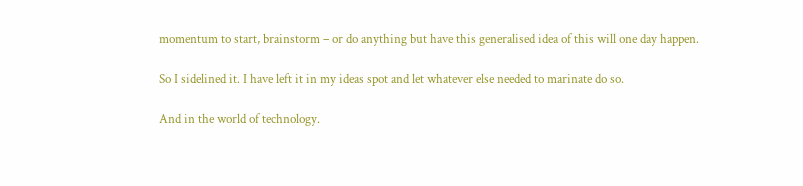momentum to start, brainstorm – or do anything but have this generalised idea of this will one day happen.

So I sidelined it. I have left it in my ideas spot and let whatever else needed to marinate do so.

And in the world of technology.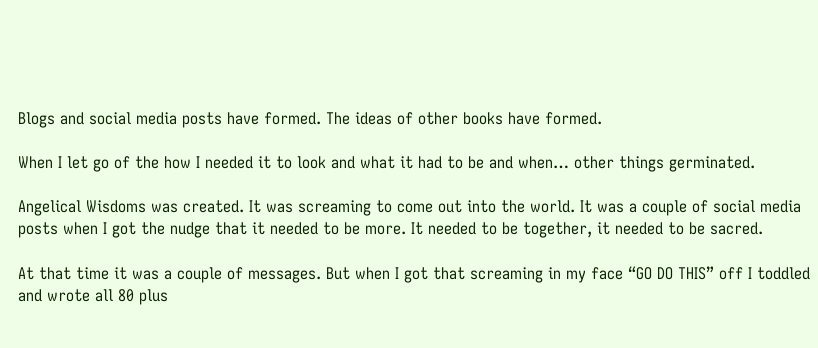Blogs and social media posts have formed. The ideas of other books have formed.

When I let go of the how I needed it to look and what it had to be and when… other things germinated.

Angelical Wisdoms was created. It was screaming to come out into the world. It was a couple of social media posts when I got the nudge that it needed to be more. It needed to be together, it needed to be sacred.

At that time it was a couple of messages. But when I got that screaming in my face “GO DO THIS” off I toddled and wrote all 80 plus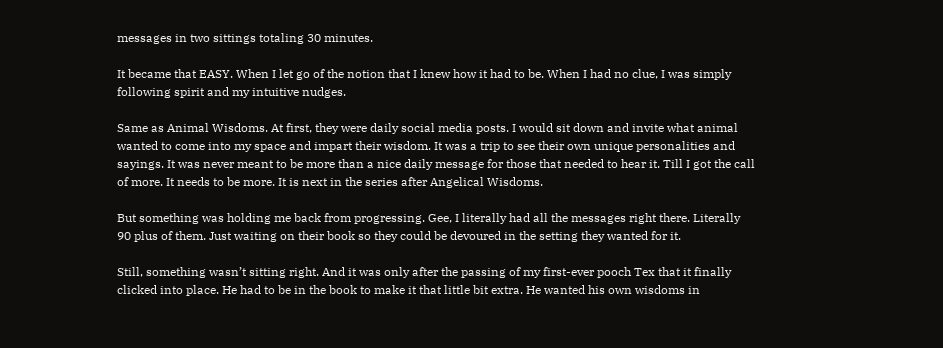messages in two sittings totaling 30 minutes.

It became that EASY. When I let go of the notion that I knew how it had to be. When I had no clue, I was simply following spirit and my intuitive nudges.

Same as Animal Wisdoms. At first, they were daily social media posts. I would sit down and invite what animal wanted to come into my space and impart their wisdom. It was a trip to see their own unique personalities and sayings. It was never meant to be more than a nice daily message for those that needed to hear it. Till I got the call of more. It needs to be more. It is next in the series after Angelical Wisdoms.

But something was holding me back from progressing. Gee, I literally had all the messages right there. Literally 90 plus of them. Just waiting on their book so they could be devoured in the setting they wanted for it.

Still, something wasn’t sitting right. And it was only after the passing of my first-ever pooch Tex that it finally clicked into place. He had to be in the book to make it that little bit extra. He wanted his own wisdoms in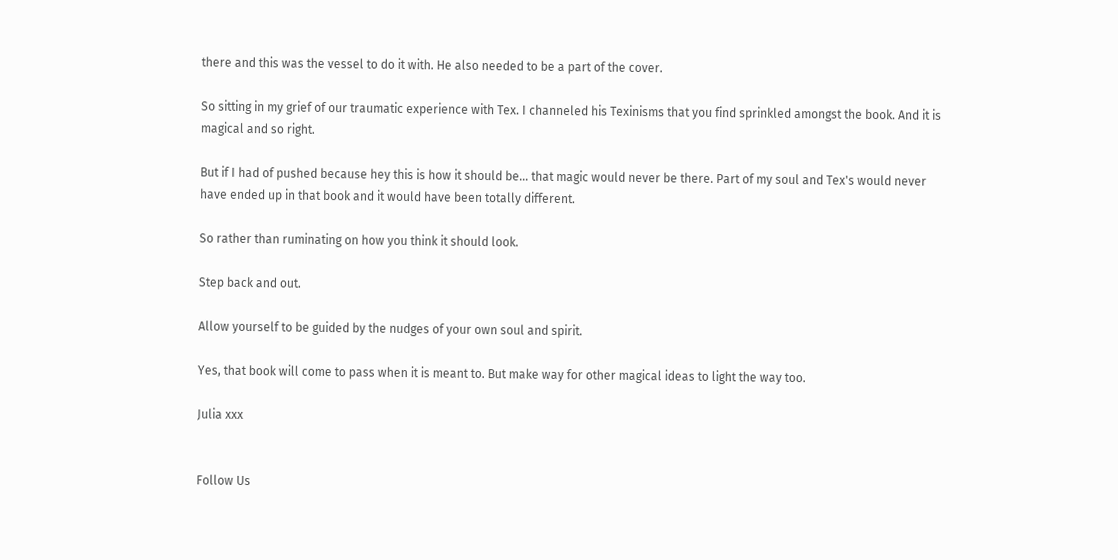there and this was the vessel to do it with. He also needed to be a part of the cover.

So sitting in my grief of our traumatic experience with Tex. I channeled his Texinisms that you find sprinkled amongst the book. And it is magical and so right.

But if I had of pushed because hey this is how it should be… that magic would never be there. Part of my soul and Tex's would never have ended up in that book and it would have been totally different.

So rather than ruminating on how you think it should look.

Step back and out.

Allow yourself to be guided by the nudges of your own soul and spirit.

Yes, that book will come to pass when it is meant to. But make way for other magical ideas to light the way too.

Julia xxx


Follow Us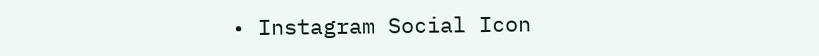• Instagram Social Icon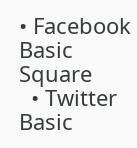• Facebook Basic Square
  • Twitter Basic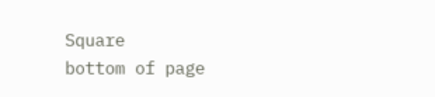Square
bottom of page